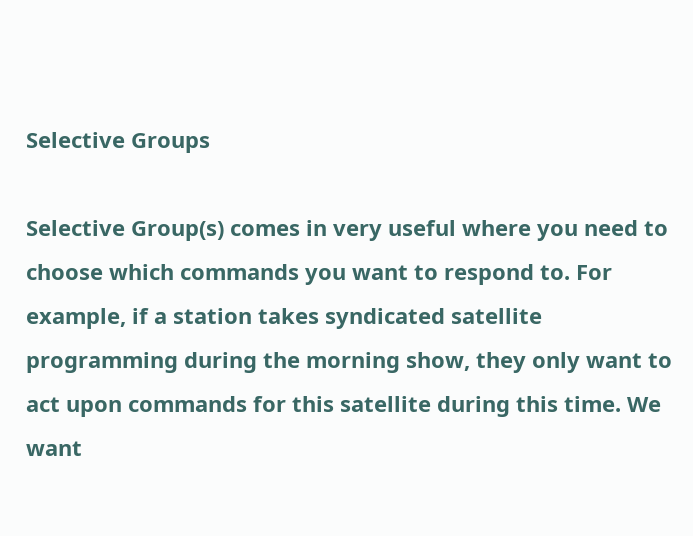Selective Groups

Selective Group(s) comes in very useful where you need to choose which commands you want to respond to. For example, if a station takes syndicated satellite programming during the morning show, they only want to act upon commands for this satellite during this time. We want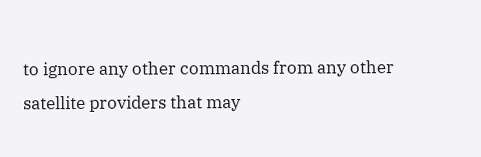to ignore any other commands from any other satellite providers that may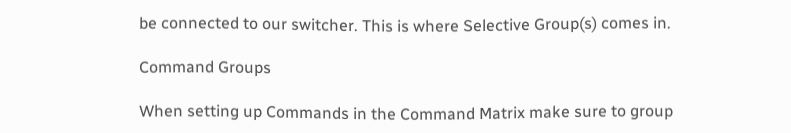be connected to our switcher. This is where Selective Group(s) comes in.

Command Groups

When setting up Commands in the Command Matrix make sure to group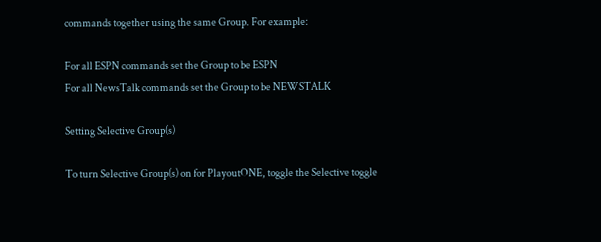commands together using the same Group. For example:

For all ESPN commands set the Group to be ESPN
For all NewsTalk commands set the Group to be NEWSTALK

Setting Selective Group(s)

To turn Selective Group(s) on for PlayoutONE, toggle the Selective toggle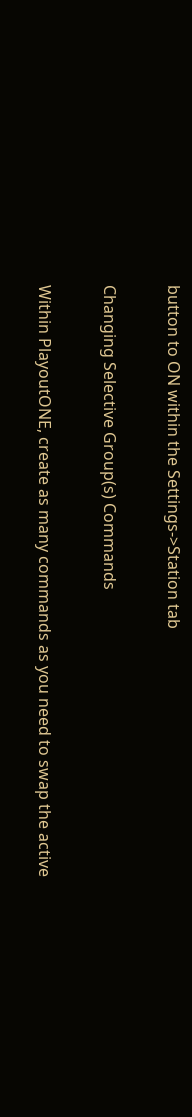button to ON within the Settings->Station tab

Changing Selective Group(s) Commands

Within PlayoutONE, create as many commands as you need to swap the active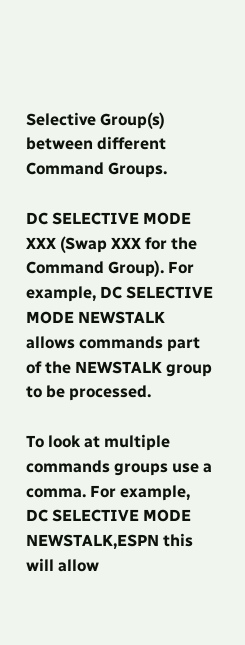Selective Group(s) between different Command Groups.

DC SELECTIVE MODE XXX (Swap XXX for the Command Group). For example, DC SELECTIVE MODE NEWSTALK allows commands part of the NEWSTALK group to be processed.

To look at multiple commands groups use a comma. For example,  DC SELECTIVE MODE NEWSTALK,ESPN this will allow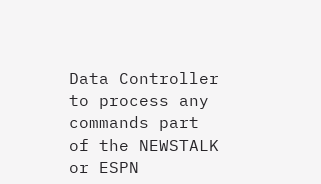Data Controller to process any commands part of the NEWSTALK or ESPN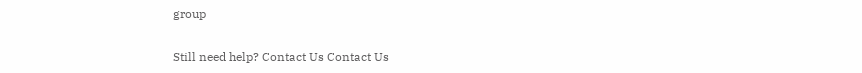group

Still need help? Contact Us Contact Us